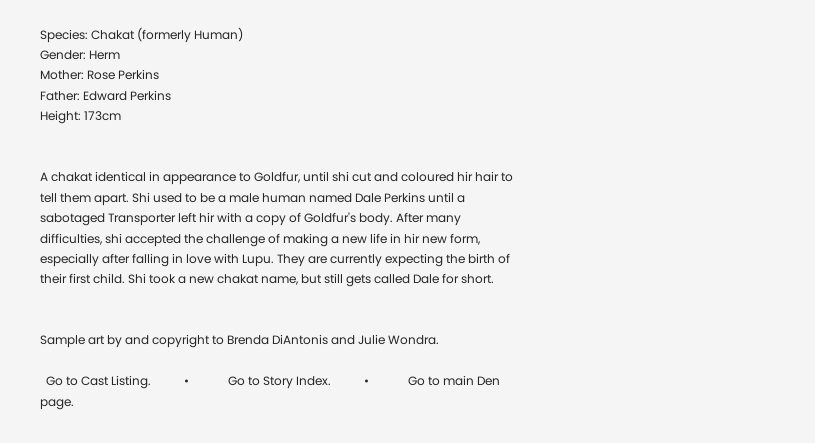Species: Chakat (formerly Human)
Gender: Herm
Mother: Rose Perkins
Father: Edward Perkins
Height: 173cm


A chakat identical in appearance to Goldfur, until shi cut and coloured hir hair to tell them apart. Shi used to be a male human named Dale Perkins until a sabotaged Transporter left hir with a copy of Goldfur's body. After many difficulties, shi accepted the challenge of making a new life in hir new form, especially after falling in love with Lupu. They are currently expecting the birth of their first child. Shi took a new chakat name, but still gets called Dale for short.


Sample art by and copyright to Brenda DiAntonis and Julie Wondra.

  Go to Cast Listing.           •             Go to Story Index.           •             Go to main Den page.